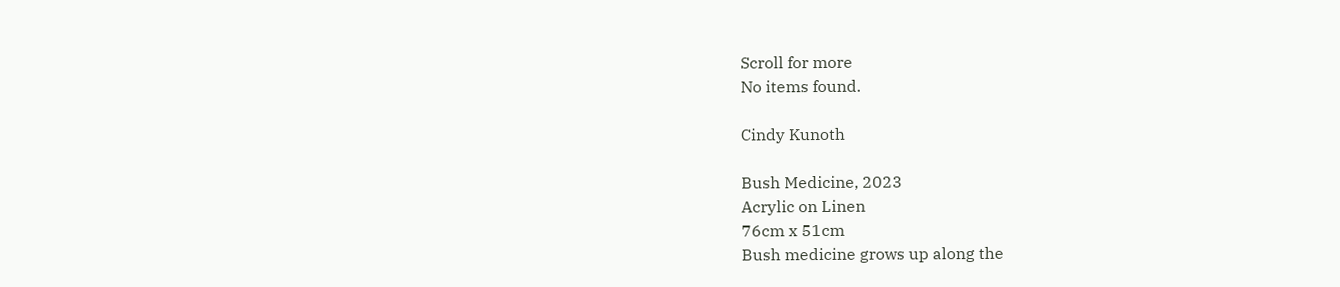Scroll for more
No items found.

Cindy Kunoth

Bush Medicine, 2023
Acrylic on Linen
76cm x 51cm
Bush medicine grows up along the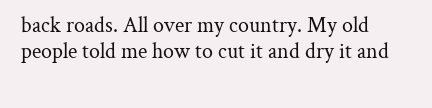back roads. All over my country. My old people told me how to cut it and dry it and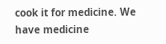cook it for medicine. We have medicine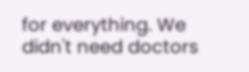for everything. We didn't need doctors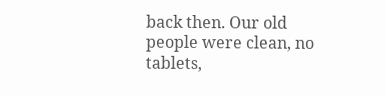back then. Our old people were clean, no tablets,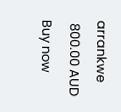arrankwe
 800.00 AUD
Buy now